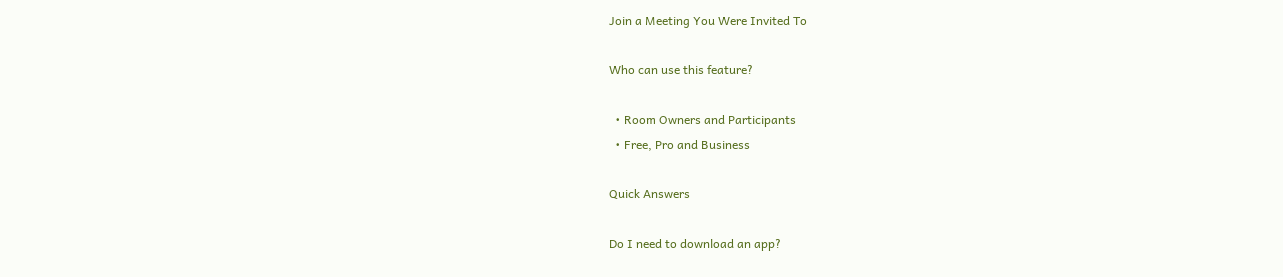Join a Meeting You Were Invited To

Who can use this feature?

  • Room Owners and Participants
  • Free, Pro and Business

Quick Answers

Do I need to download an app?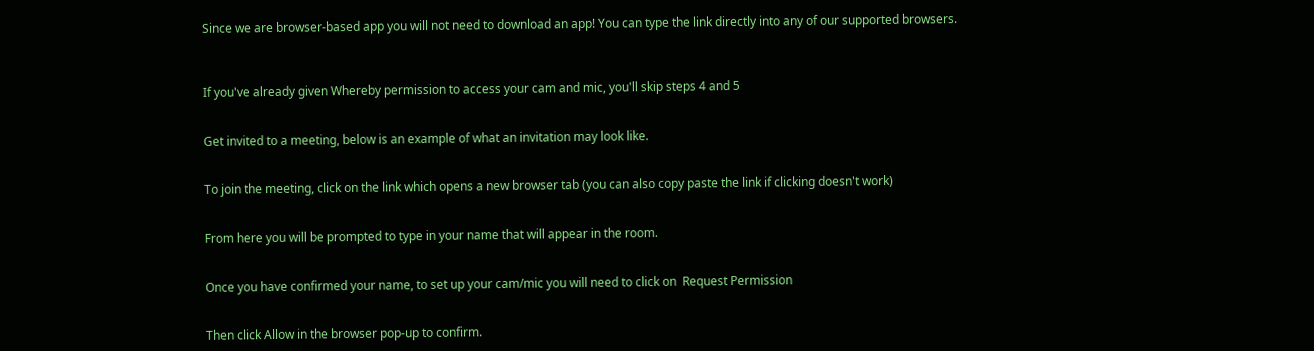Since we are browser-based app you will not need to download an app! You can type the link directly into any of our supported browsers.



If you've already given Whereby permission to access your cam and mic, you'll skip steps 4 and 5


Get invited to a meeting, below is an example of what an invitation may look like.


To join the meeting, click on the link which opens a new browser tab (you can also copy paste the link if clicking doesn't work)


From here you will be prompted to type in your name that will appear in the room.


Once you have confirmed your name, to set up your cam/mic you will need to click on  Request Permission


Then click Allow in the browser pop-up to confirm.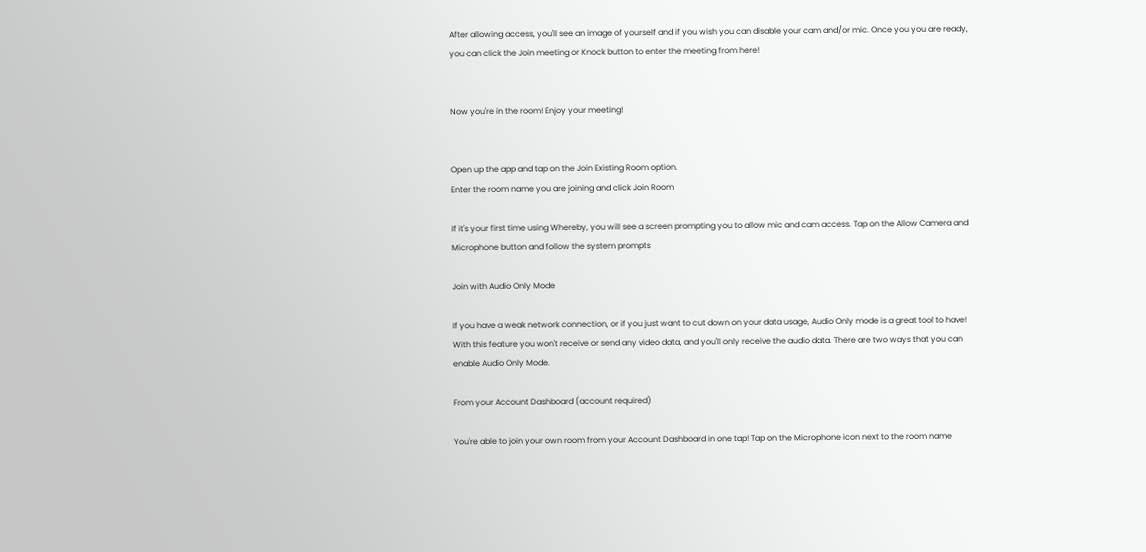After allowing access, you'll see an image of yourself and if you wish you can disable your cam and/or mic. Once you you are ready, you can click the Join meeting or Knock button to enter the meeting from here!


Now you're in the room! Enjoy your meeting!


Open up the app and tap on the Join Existing Room option.
Enter the room name you are joining and click Join Room

If it's your first time using Whereby, you will see a screen prompting you to allow mic and cam access. Tap on the Allow Camera and Microphone button and follow the system prompts

Join with Audio Only Mode

If you have a weak network connection, or if you just want to cut down on your data usage, Audio Only mode is a great tool to have! With this feature you won't receive or send any video data, and you'll only receive the audio data. There are two ways that you can enable Audio Only Mode.

From your Account Dashboard (account required)

You're able to join your own room from your Account Dashboard in one tap! Tap on the Microphone icon next to the room name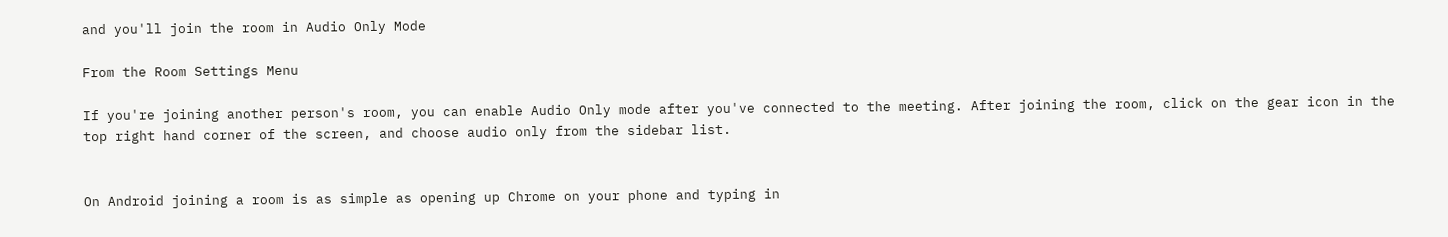and you'll join the room in Audio Only Mode

From the Room Settings Menu

If you're joining another person's room, you can enable Audio Only mode after you've connected to the meeting. After joining the room, click on the gear icon in the top right hand corner of the screen, and choose audio only from the sidebar list.


On Android joining a room is as simple as opening up Chrome on your phone and typing in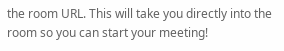the room URL. This will take you directly into the room so you can start your meeting!